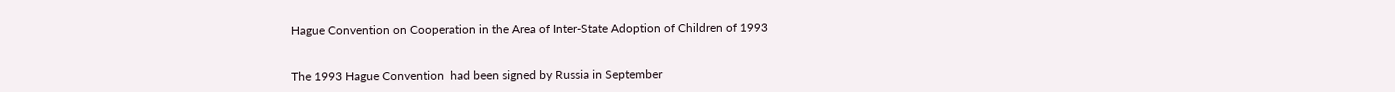Hague Convention on Cooperation in the Area of Inter-State Adoption of Children of 1993


The 1993 Hague Convention  had been signed by Russia in September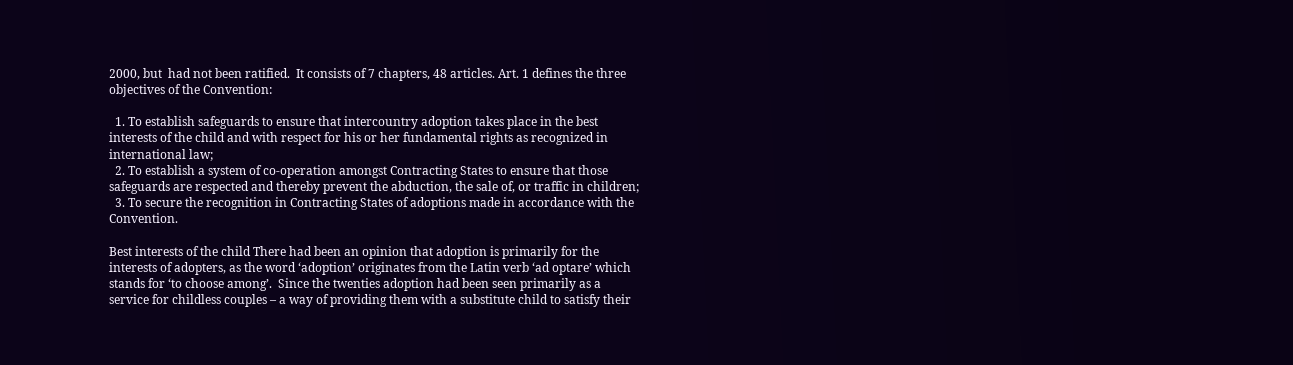2000, but  had not been ratified.  It consists of 7 chapters, 48 articles. Art. 1 defines the three objectives of the Convention:

  1. To establish safeguards to ensure that intercountry adoption takes place in the best interests of the child and with respect for his or her fundamental rights as recognized in international law;
  2. To establish a system of co-operation amongst Contracting States to ensure that those safeguards are respected and thereby prevent the abduction, the sale of, or traffic in children;
  3. To secure the recognition in Contracting States of adoptions made in accordance with the Convention.

Best interests of the child There had been an opinion that adoption is primarily for the interests of adopters, as the word ‘adoption’ originates from the Latin verb ‘ad optare’ which stands for ‘to choose among’.  Since the twenties adoption had been seen primarily as a service for childless couples – a way of providing them with a substitute child to satisfy their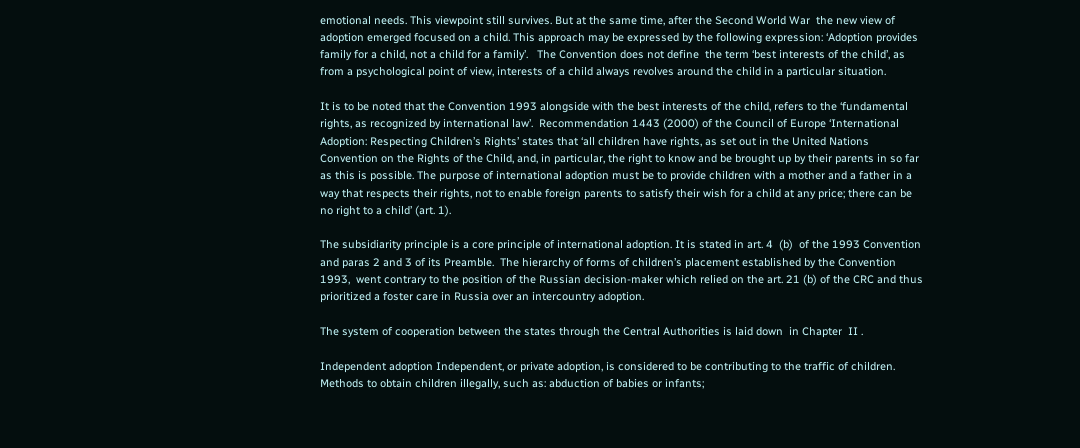emotional needs. This viewpoint still survives. But at the same time, after the Second World War  the new view of adoption emerged focused on a child. This approach may be expressed by the following expression: ‘Adoption provides family for a child, not a child for a family’.   The Convention does not define  the term ‘best interests of the child’, as from a psychological point of view, interests of a child always revolves around the child in a particular situation.

It is to be noted that the Convention 1993 alongside with the best interests of the child, refers to the ‘fundamental rights, as recognized by international law’.  Recommendation 1443 (2000) of the Council of Europe ‘International Adoption: Respecting Children’s Rights’ states that ‘all children have rights, as set out in the United Nations Convention on the Rights of the Child, and, in particular, the right to know and be brought up by their parents in so far as this is possible. The purpose of international adoption must be to provide children with a mother and a father in a way that respects their rights, not to enable foreign parents to satisfy their wish for a child at any price; there can be no right to a child’ (art. 1).

The subsidiarity principle is a core principle of international adoption. It is stated in art. 4  (b)  of the 1993 Convention and paras 2 and 3 of its Preamble.  The hierarchy of forms of children’s placement established by the Convention 1993,  went contrary to the position of the Russian decision-maker which relied on the art. 21 (b) of the CRC and thus prioritized a foster care in Russia over an intercountry adoption.

The system of cooperation between the states through the Central Authorities is laid down  in Chapter  II .

Independent adoption Independent, or private adoption, is considered to be contributing to the traffic of children. Methods to obtain children illegally, such as: abduction of babies or infants;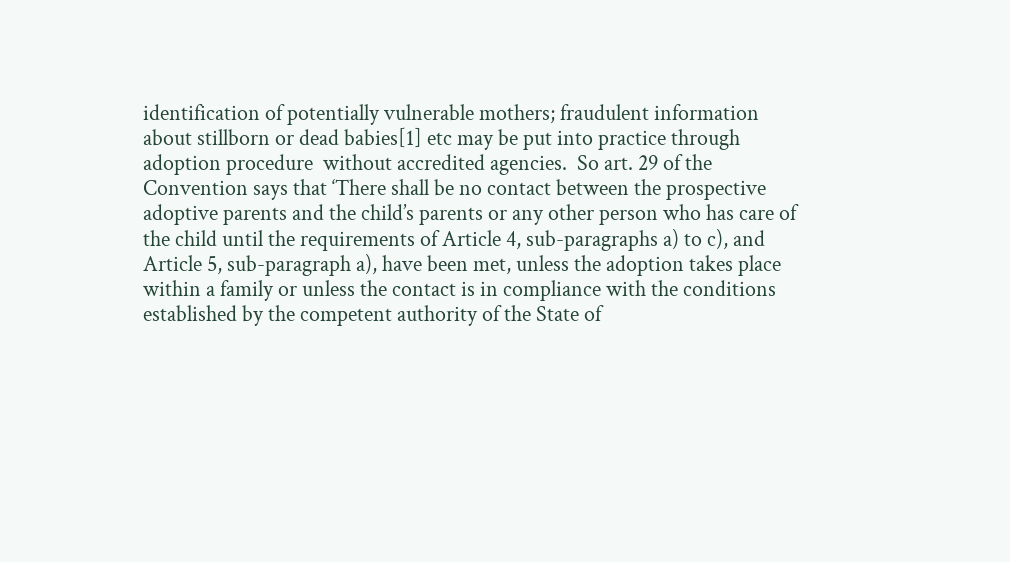identification of potentially vulnerable mothers; fraudulent information about stillborn or dead babies[1] etc may be put into practice through  adoption procedure  without accredited agencies.  So art. 29 of the Convention says that ‘There shall be no contact between the prospective adoptive parents and the child’s parents or any other person who has care of the child until the requirements of Article 4, sub-paragraphs a) to c), and Article 5, sub-paragraph a), have been met, unless the adoption takes place within a family or unless the contact is in compliance with the conditions established by the competent authority of the State of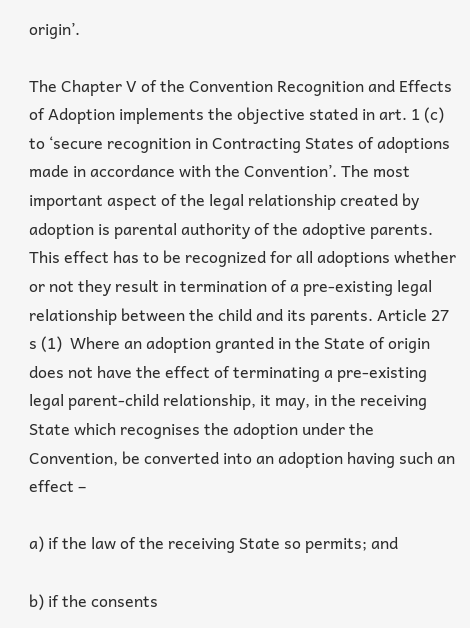origin’.

The Chapter V of the Convention Recognition and Effects of Adoption implements the objective stated in art. 1 (c) to ‘secure recognition in Contracting States of adoptions made in accordance with the Convention’. The most important aspect of the legal relationship created by adoption is parental authority of the adoptive parents. This effect has to be recognized for all adoptions whether or not they result in termination of a pre-existing legal relationship between the child and its parents. Article 27 s (1)  Where an adoption granted in the State of origin does not have the effect of terminating a pre-existing legal parent-child relationship, it may, in the receiving State which recognises the adoption under the Convention, be converted into an adoption having such an effect –

a) if the law of the receiving State so permits; and

b) if the consents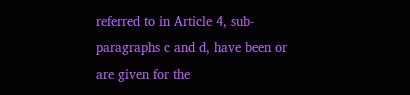referred to in Article 4, sub-paragraphs c and d, have been or are given for the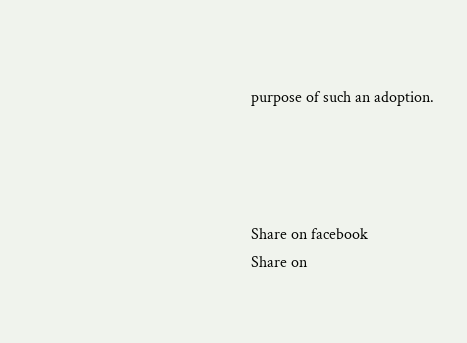purpose of such an adoption.




Share on facebook
Share on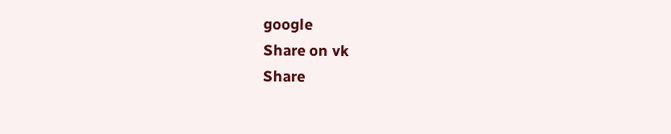google
Share on vk
Share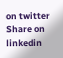on twitter
Share on linkedin